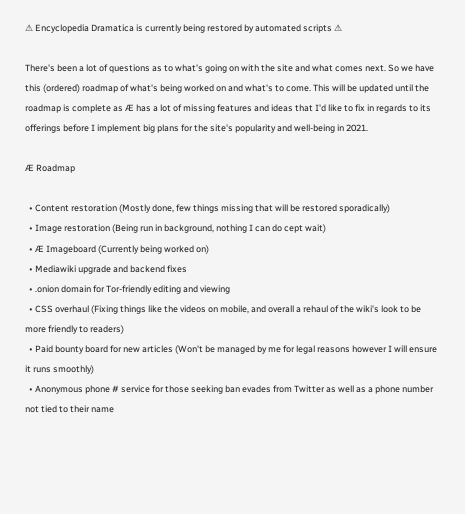⚠ Encyclopedia Dramatica is currently being restored by automated scripts ⚠

There's been a lot of questions as to what's going on with the site and what comes next. So we have this (ordered) roadmap of what's being worked on and what's to come. This will be updated until the roadmap is complete as Æ has a lot of missing features and ideas that I'd like to fix in regards to its offerings before I implement big plans for the site's popularity and well-being in 2021.

Æ Roadmap

  • Content restoration (Mostly done, few things missing that will be restored sporadically)
  • Image restoration (Being run in background, nothing I can do cept wait)
  • Æ Imageboard (Currently being worked on)
  • Mediawiki upgrade and backend fixes
  • .onion domain for Tor-friendly editing and viewing
  • CSS overhaul (Fixing things like the videos on mobile, and overall a rehaul of the wiki's look to be more friendly to readers)
  • Paid bounty board for new articles (Won't be managed by me for legal reasons however I will ensure it runs smoothly)
  • Anonymous phone # service for those seeking ban evades from Twitter as well as a phone number not tied to their name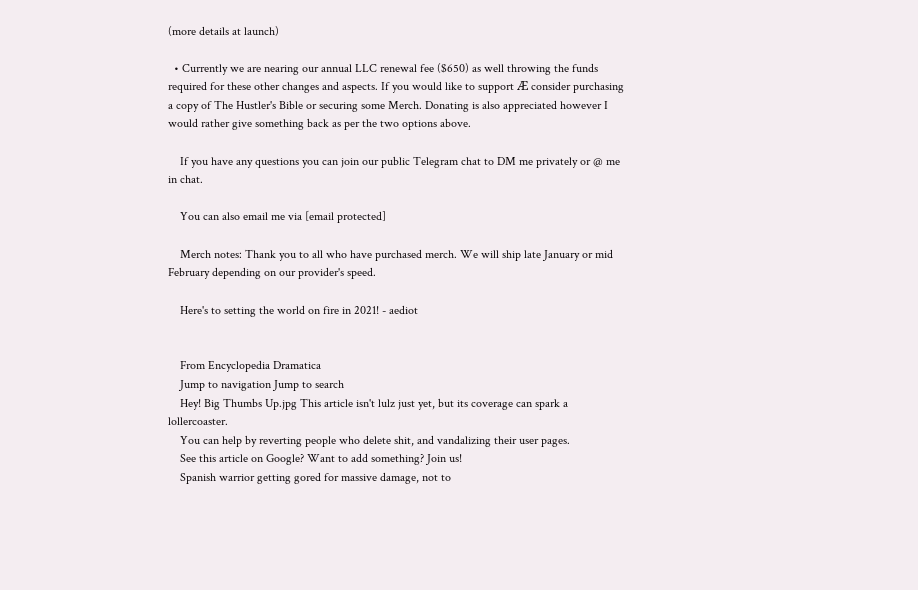(more details at launch)

  • Currently we are nearing our annual LLC renewal fee ($650) as well throwing the funds required for these other changes and aspects. If you would like to support Æ consider purchasing a copy of The Hustler's Bible or securing some Merch. Donating is also appreciated however I would rather give something back as per the two options above.

    If you have any questions you can join our public Telegram chat to DM me privately or @ me in chat.

    You can also email me via [email protected]

    Merch notes: Thank you to all who have purchased merch. We will ship late January or mid February depending on our provider's speed.

    Here's to setting the world on fire in 2021! - aediot


    From Encyclopedia Dramatica
    Jump to navigation Jump to search
    Hey! Big Thumbs Up.jpg This article isn't lulz just yet, but its coverage can spark a lollercoaster.
    You can help by reverting people who delete shit, and vandalizing their user pages.
    See this article on Google? Want to add something? Join us!
    Spanish warrior getting gored for massive damage, not to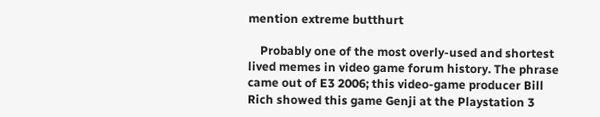mention extreme butthurt

    Probably one of the most overly-used and shortest lived memes in video game forum history. The phrase came out of E3 2006; this video-game producer Bill Rich showed this game Genji at the Playstation 3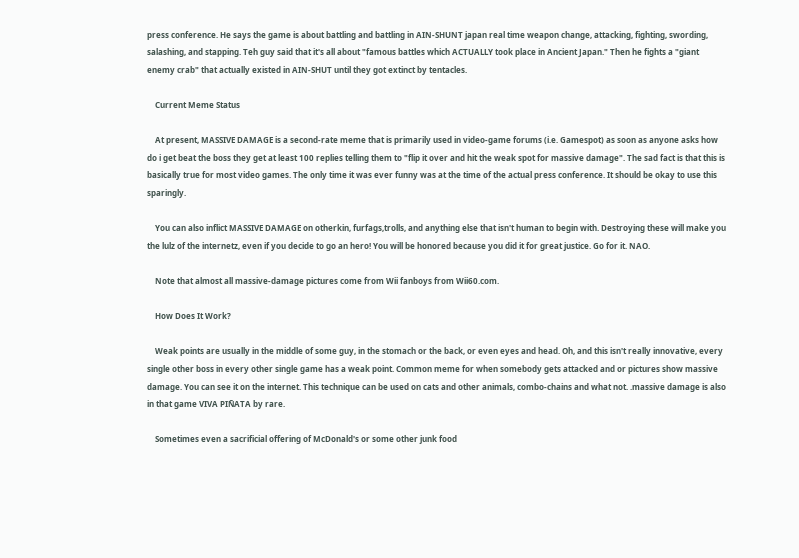press conference. He says the game is about battling and battling in AIN-SHUNT japan real time weapon change, attacking, fighting, swording, salashing, and stapping. Teh guy said that it's all about "famous battles which ACTUALLY took place in Ancient Japan." Then he fights a "giant enemy crab" that actually existed in AIN-SHUT until they got extinct by tentacles.

    Current Meme Status

    At present, MASSIVE DAMAGE is a second-rate meme that is primarily used in video-game forums (i.e. Gamespot) as soon as anyone asks how do i get beat the boss they get at least 100 replies telling them to "flip it over and hit the weak spot for massive damage". The sad fact is that this is basically true for most video games. The only time it was ever funny was at the time of the actual press conference. It should be okay to use this sparingly.

    You can also inflict MASSIVE DAMAGE on otherkin, furfags,trolls, and anything else that isn't human to begin with. Destroying these will make you the lulz of the internetz, even if you decide to go an hero! You will be honored because you did it for great justice. Go for it. NAO.

    Note that almost all massive-damage pictures come from Wii fanboys from Wii60.com.

    How Does It Work?

    Weak points are usually in the middle of some guy, in the stomach or the back, or even eyes and head. Oh, and this isn't really innovative, every single other boss in every other single game has a weak point. Common meme for when somebody gets attacked and or pictures show massive damage. You can see it on the internet. This technique can be used on cats and other animals, combo-chains and what not. .massive damage is also in that game VIVA PIÑATA by rare.

    Sometimes even a sacrificial offering of McDonald's or some other junk food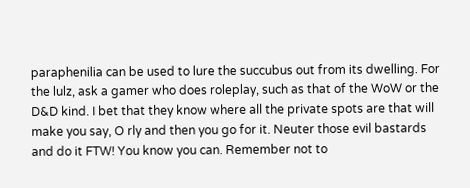paraphenilia can be used to lure the succubus out from its dwelling. For the lulz, ask a gamer who does roleplay, such as that of the WoW or the D&D kind. I bet that they know where all the private spots are that will make you say, O rly and then you go for it. Neuter those evil bastards and do it FTW! You know you can. Remember not to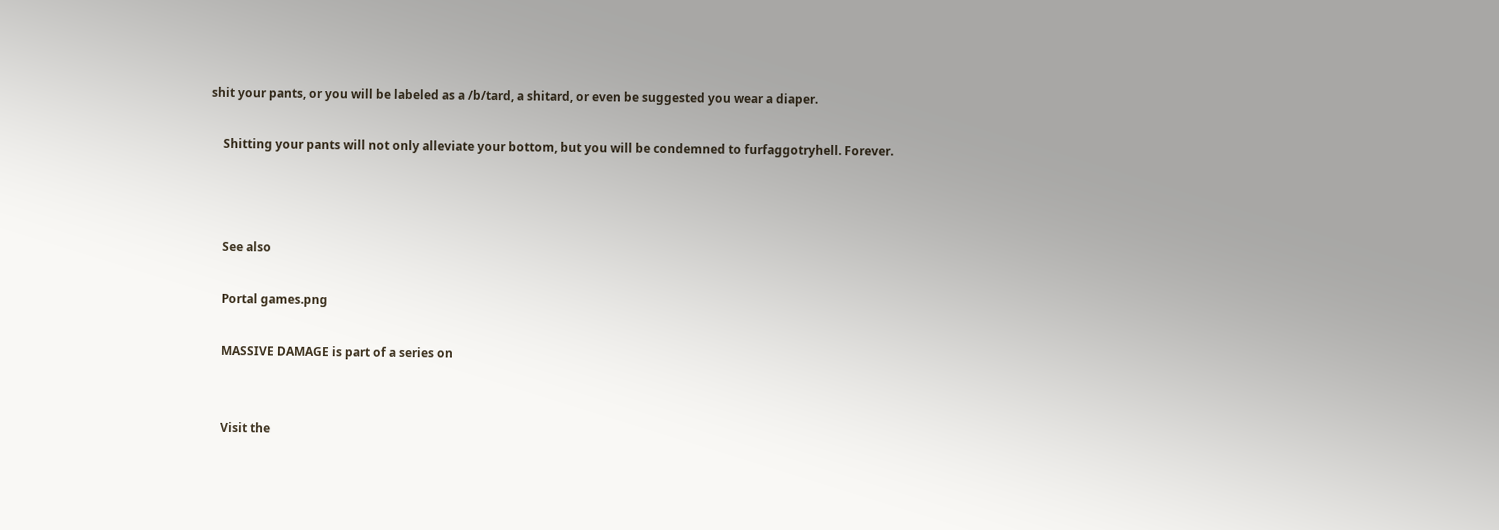shit your pants, or you will be labeled as a /b/tard, a shitard, or even be suggested you wear a diaper.

    Shitting your pants will not only alleviate your bottom, but you will be condemned to furfaggotryhell. Forever.



    See also

    Portal games.png

    MASSIVE DAMAGE is part of a series on


    Visit the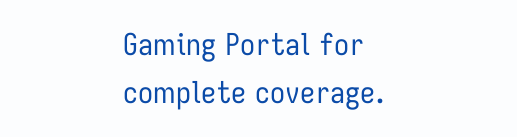Gaming Portal for complete coverage.